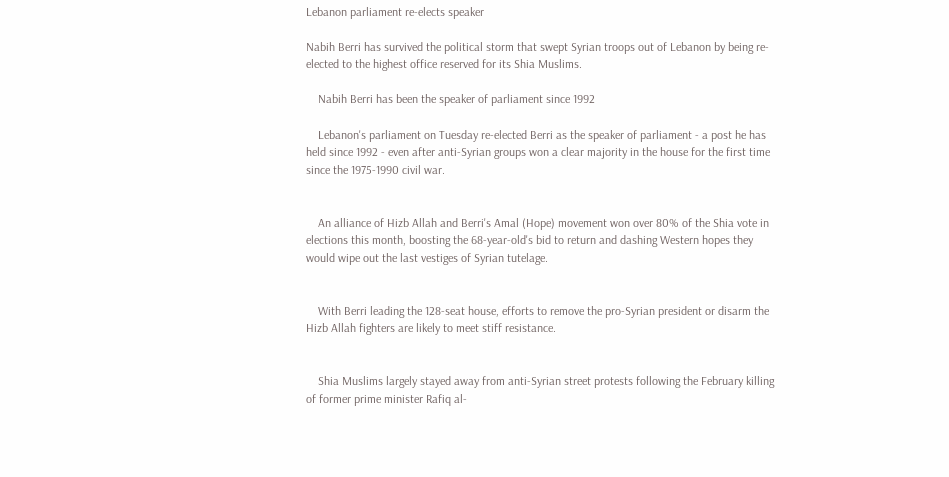Lebanon parliament re-elects speaker

Nabih Berri has survived the political storm that swept Syrian troops out of Lebanon by being re-elected to the highest office reserved for its Shia Muslims.

    Nabih Berri has been the speaker of parliament since 1992

    Lebanon's parliament on Tuesday re-elected Berri as the speaker of parliament - a post he has held since 1992 - even after anti-Syrian groups won a clear majority in the house for the first time since the 1975-1990 civil war.


    An alliance of Hizb Allah and Berri's Amal (Hope) movement won over 80% of the Shia vote in elections this month, boosting the 68-year-old's bid to return and dashing Western hopes they would wipe out the last vestiges of Syrian tutelage.


    With Berri leading the 128-seat house, efforts to remove the pro-Syrian president or disarm the Hizb Allah fighters are likely to meet stiff resistance.


    Shia Muslims largely stayed away from anti-Syrian street protests following the February killing of former prime minister Rafiq al-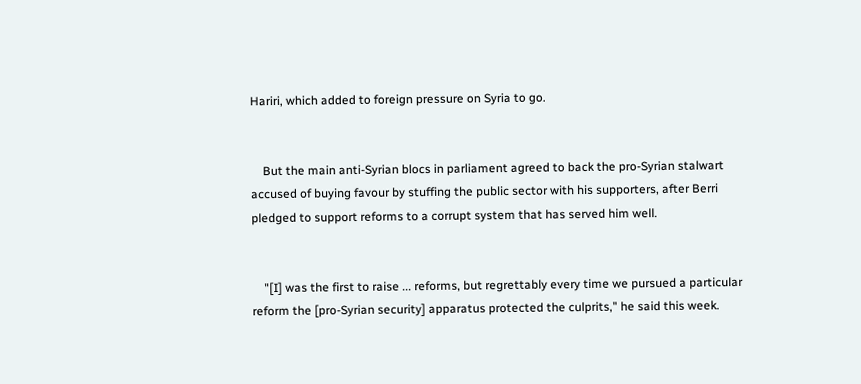Hariri, which added to foreign pressure on Syria to go.


    But the main anti-Syrian blocs in parliament agreed to back the pro-Syrian stalwart accused of buying favour by stuffing the public sector with his supporters, after Berri pledged to support reforms to a corrupt system that has served him well.


    "[I] was the first to raise ... reforms, but regrettably every time we pursued a particular reform the [pro-Syrian security] apparatus protected the culprits," he said this week.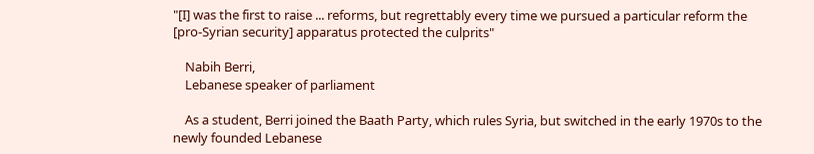"[I] was the first to raise ... reforms, but regrettably every time we pursued a particular reform the [pro-Syrian security] apparatus protected the culprits"

    Nabih Berri,
    Lebanese speaker of parliament

    As a student, Berri joined the Baath Party, which rules Syria, but switched in the early 1970s to the newly founded Lebanese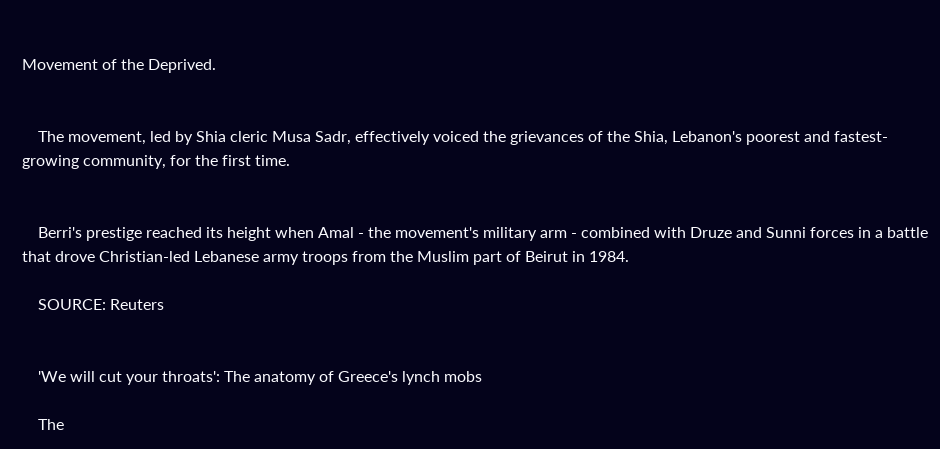Movement of the Deprived.


    The movement, led by Shia cleric Musa Sadr, effectively voiced the grievances of the Shia, Lebanon's poorest and fastest-growing community, for the first time.


    Berri's prestige reached its height when Amal - the movement's military arm - combined with Druze and Sunni forces in a battle that drove Christian-led Lebanese army troops from the Muslim part of Beirut in 1984.

    SOURCE: Reuters


    'We will cut your throats': The anatomy of Greece's lynch mobs

    The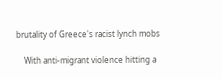brutality of Greece's racist lynch mobs

    With anti-migrant violence hitting a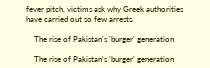fever pitch, victims ask why Greek authorities have carried out so few arrests.

    The rise of Pakistan's 'burger' generation

    The rise of Pakistan's 'burger' generation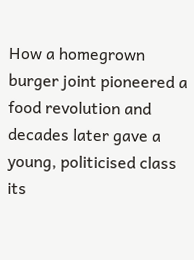How a homegrown burger joint pioneered a food revolution and decades later gave a young, politicised class its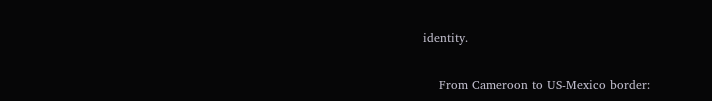identity.

    From Cameroon to US-Mexico border: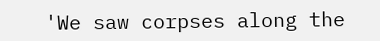'We saw corpses along the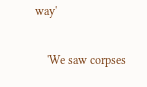way'

    'We saw corpses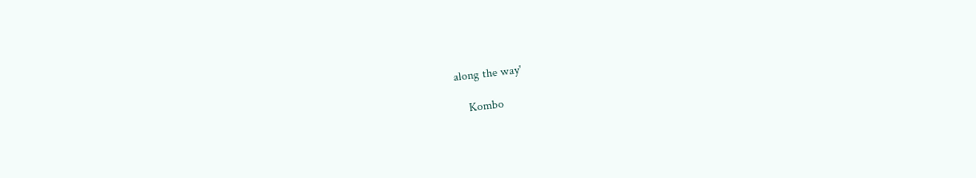along the way'

    Kombo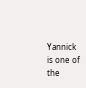Yannick is one of the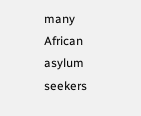many African asylum seekers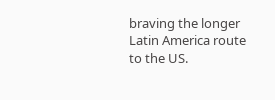braving the longer Latin America route to the US.